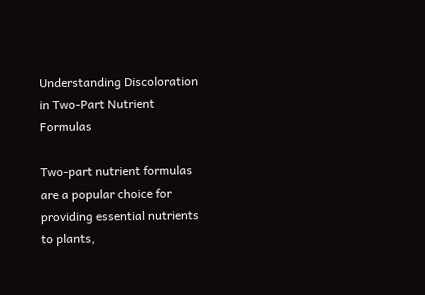Understanding Discoloration in Two-Part Nutrient Formulas

Two-part nutrient formulas are a popular choice for providing essential nutrients to plants,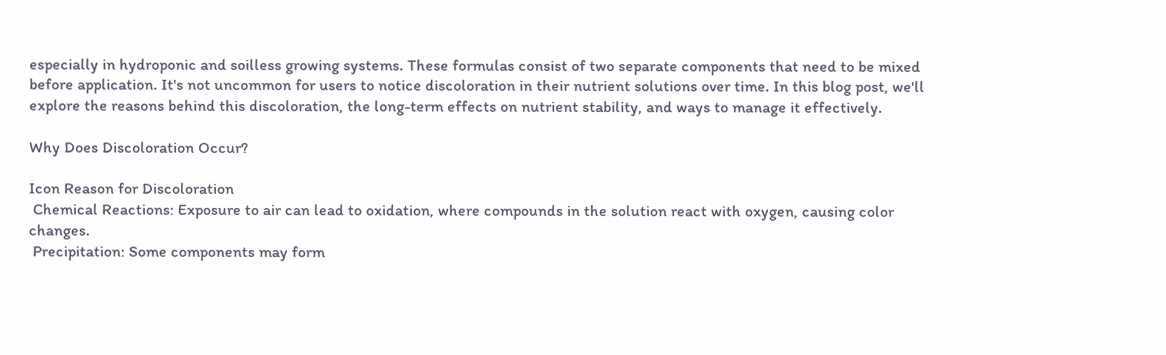especially in hydroponic and soilless growing systems. These formulas consist of two separate components that need to be mixed before application. It's not uncommon for users to notice discoloration in their nutrient solutions over time. In this blog post, we'll explore the reasons behind this discoloration, the long-term effects on nutrient stability, and ways to manage it effectively.

Why Does Discoloration Occur?

Icon Reason for Discoloration
 Chemical Reactions: Exposure to air can lead to oxidation, where compounds in the solution react with oxygen, causing color changes.
 Precipitation: Some components may form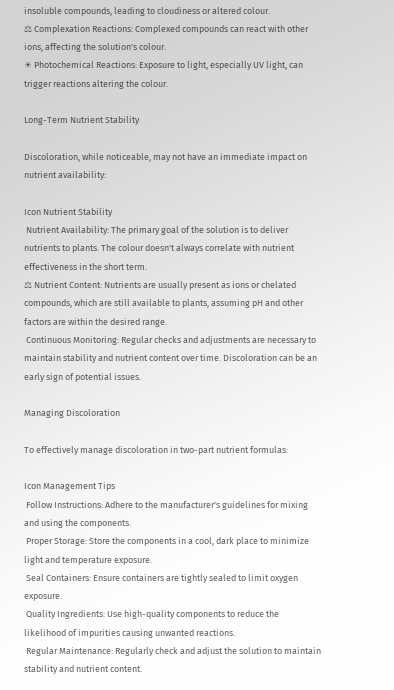insoluble compounds, leading to cloudiness or altered colour.
⚖ Complexation Reactions: Complexed compounds can react with other ions, affecting the solution's colour.
☀ Photochemical Reactions: Exposure to light, especially UV light, can trigger reactions altering the colour.

Long-Term Nutrient Stability

Discoloration, while noticeable, may not have an immediate impact on nutrient availability:

Icon Nutrient Stability
 Nutrient Availability: The primary goal of the solution is to deliver nutrients to plants. The colour doesn't always correlate with nutrient effectiveness in the short term.
⚖ Nutrient Content: Nutrients are usually present as ions or chelated compounds, which are still available to plants, assuming pH and other factors are within the desired range.
 Continuous Monitoring: Regular checks and adjustments are necessary to maintain stability and nutrient content over time. Discoloration can be an early sign of potential issues.

Managing Discoloration

To effectively manage discoloration in two-part nutrient formulas:

Icon Management Tips
 Follow Instructions: Adhere to the manufacturer's guidelines for mixing and using the components.
 Proper Storage: Store the components in a cool, dark place to minimize light and temperature exposure.
 Seal Containers: Ensure containers are tightly sealed to limit oxygen exposure.
 Quality Ingredients: Use high-quality components to reduce the likelihood of impurities causing unwanted reactions.
 Regular Maintenance: Regularly check and adjust the solution to maintain stability and nutrient content.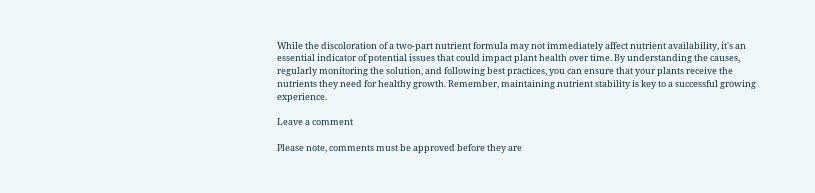While the discoloration of a two-part nutrient formula may not immediately affect nutrient availability, it's an essential indicator of potential issues that could impact plant health over time. By understanding the causes, regularly monitoring the solution, and following best practices, you can ensure that your plants receive the nutrients they need for healthy growth. Remember, maintaining nutrient stability is key to a successful growing experience.

Leave a comment

Please note, comments must be approved before they are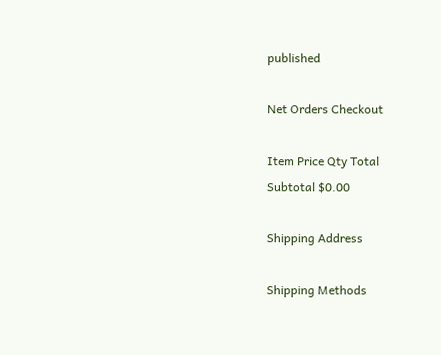published

Net Orders Checkout

Item Price Qty Total
Subtotal $0.00

Shipping Address

Shipping Methods